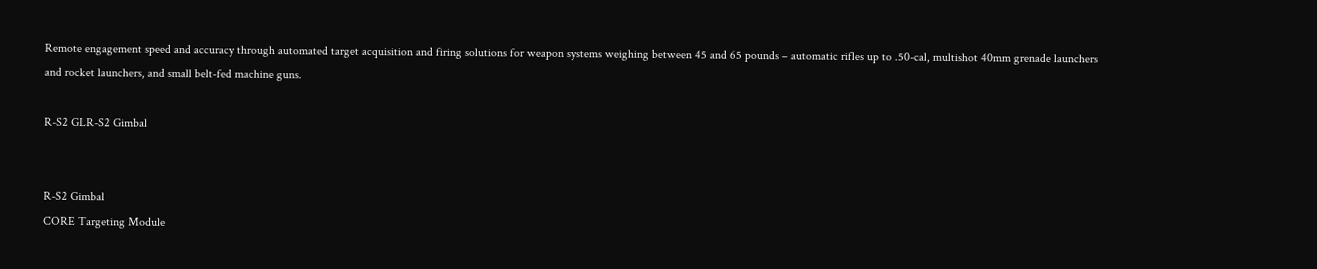Remote engagement speed and accuracy through automated target acquisition and firing solutions for weapon systems weighing between 45 and 65 pounds – automatic rifles up to .50-cal, multishot 40mm grenade launchers and rocket launchers, and small belt-fed machine guns.

R-S2 GLR-S2 Gimbal


R-S2 Gimbal
CORE Targeting Module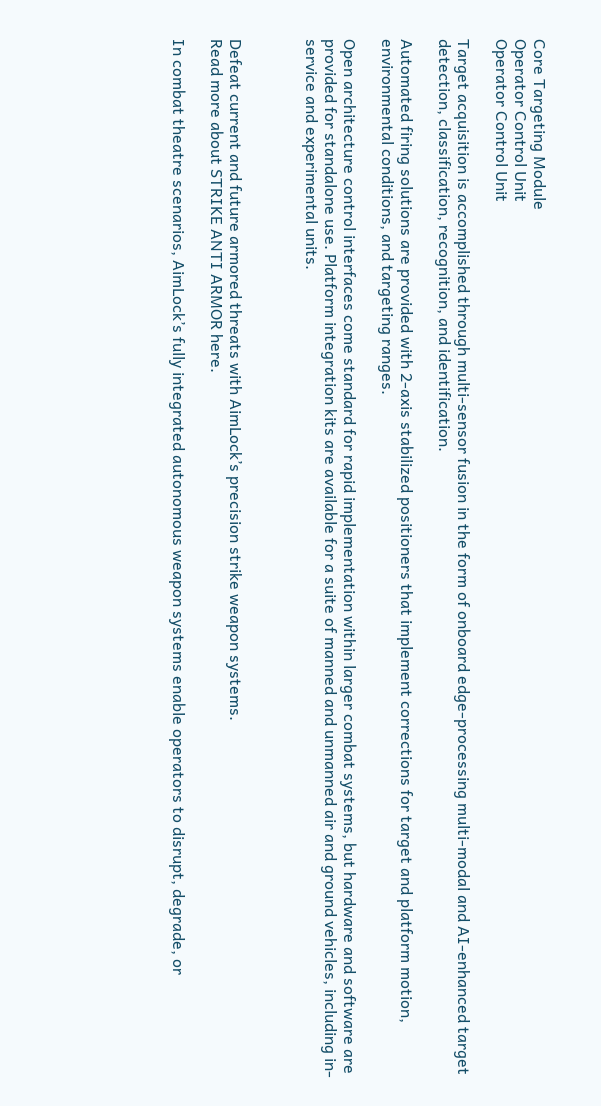Core Targeting Module
Operator Control Unit
Operator Control Unit

Target acquisition is accomplished through multi-sensor fusion in the form of onboard edge-processing multi-modal and AI-enhanced target detection, classification, recognition, and identification.

Automated firing solutions are provided with 2-axis stabilized positioners that implement corrections for target and platform motion, environmental conditions, and targeting ranges.

Open architecture control interfaces come standard for rapid implementation within larger combat systems, but hardware and software are provided for standalone use. Platform integration kits are available for a suite of manned and unmanned air and ground vehicles, including in-service and experimental units.



Defeat current and future armored threats with AimLock’s precision strike weapon systems.
Read more about STRIKE ANTI ARMOR here.

In combat theatre scenarios, AimLock’s fully integrated autonomous weapon systems enable operators to disrupt, degrade, or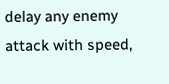delay any enemy attack with speed,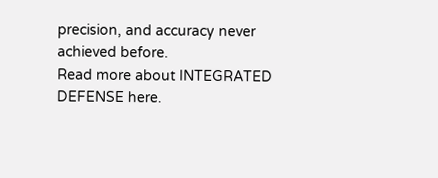precision, and accuracy never achieved before.
Read more about INTEGRATED DEFENSE here.